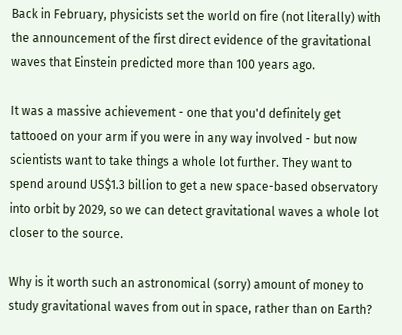Back in February, physicists set the world on fire (not literally) with the announcement of the first direct evidence of the gravitational waves that Einstein predicted more than 100 years ago.

It was a massive achievement - one that you'd definitely get tattooed on your arm if you were in any way involved - but now scientists want to take things a whole lot further. They want to spend around US$1.3 billion to get a new space-based observatory into orbit by 2029, so we can detect gravitational waves a whole lot closer to the source.

Why is it worth such an astronomical (sorry) amount of money to study gravitational waves from out in space, rather than on Earth?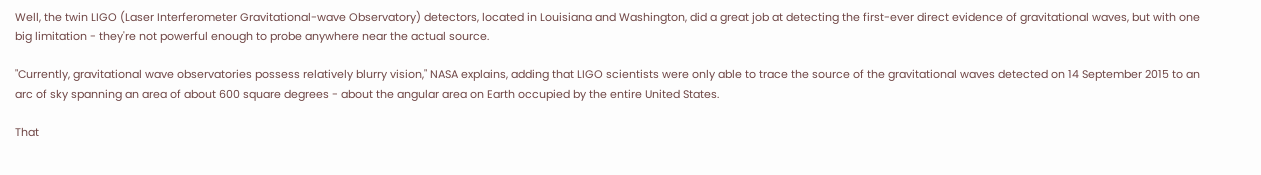Well, the twin LIGO (Laser Interferometer Gravitational-wave Observatory) detectors, located in Louisiana and Washington, did a great job at detecting the first-ever direct evidence of gravitational waves, but with one big limitation - they're not powerful enough to probe anywhere near the actual source.

"Currently, gravitational wave observatories possess relatively blurry vision," NASA explains, adding that LIGO scientists were only able to trace the source of the gravitational waves detected on 14 September 2015 to an arc of sky spanning an area of about 600 square degrees - about the angular area on Earth occupied by the entire United States.

That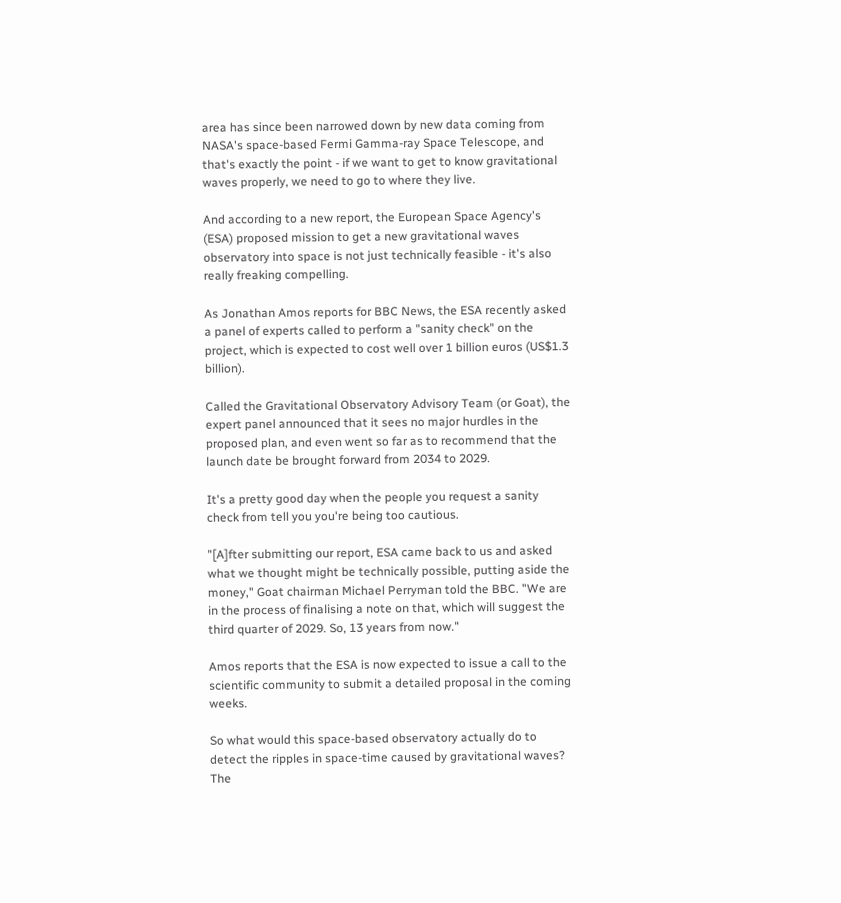area has since been narrowed down by new data coming from NASA's space-based Fermi Gamma-ray Space Telescope, and that's exactly the point - if we want to get to know gravitational waves properly, we need to go to where they live.

And according to a new report, the European Space Agency's (ESA) proposed mission to get a new gravitational waves observatory into space is not just technically feasible - it's also really freaking compelling.

As Jonathan Amos reports for BBC News, the ESA recently asked a panel of experts called to perform a "sanity check" on the project, which is expected to cost well over 1 billion euros (US$1.3 billion).

Called the Gravitational Observatory Advisory Team (or Goat), the expert panel announced that it sees no major hurdles in the proposed plan, and even went so far as to recommend that the launch date be brought forward from 2034 to 2029.

It's a pretty good day when the people you request a sanity check from tell you you're being too cautious.

"[A]fter submitting our report, ESA came back to us and asked what we thought might be technically possible, putting aside the money," Goat chairman Michael Perryman told the BBC. "We are in the process of finalising a note on that, which will suggest the third quarter of 2029. So, 13 years from now."

Amos reports that the ESA is now expected to issue a call to the scientific community to submit a detailed proposal in the coming weeks.

So what would this space-based observatory actually do to detect the ripples in space-time caused by gravitational waves? The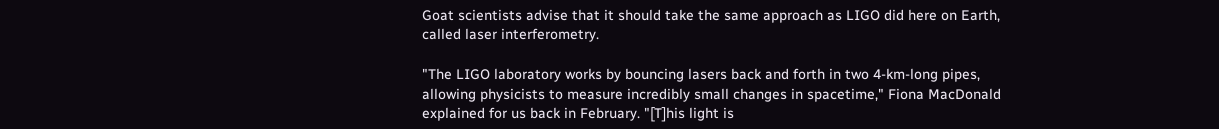Goat scientists advise that it should take the same approach as LIGO did here on Earth, called laser interferometry.

"The LIGO laboratory works by bouncing lasers back and forth in two 4-km-long pipes, allowing physicists to measure incredibly small changes in spacetime," Fiona MacDonald explained for us back in February. "[T]his light is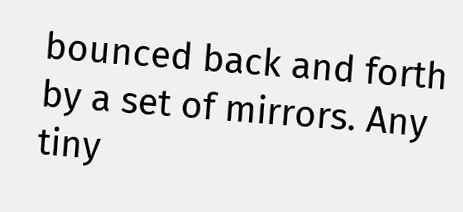bounced back and forth by a set of mirrors. Any tiny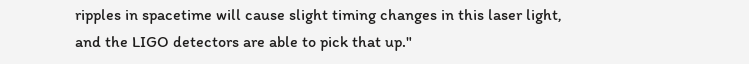ripples in spacetime will cause slight timing changes in this laser light, and the LIGO detectors are able to pick that up."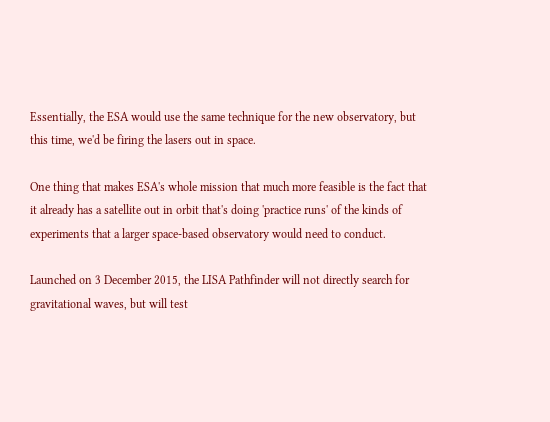Essentially, the ESA would use the same technique for the new observatory, but this time, we'd be firing the lasers out in space.

One thing that makes ESA's whole mission that much more feasible is the fact that it already has a satellite out in orbit that's doing 'practice runs' of the kinds of experiments that a larger space-based observatory would need to conduct.

Launched on 3 December 2015, the LISA Pathfinder will not directly search for gravitational waves, but will test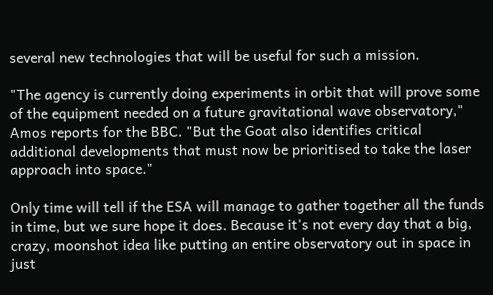several new technologies that will be useful for such a mission.

"The agency is currently doing experiments in orbit that will prove some of the equipment needed on a future gravitational wave observatory," Amos reports for the BBC. "But the Goat also identifies critical additional developments that must now be prioritised to take the laser approach into space."

Only time will tell if the ESA will manage to gather together all the funds in time, but we sure hope it does. Because it's not every day that a big, crazy, moonshot idea like putting an entire observatory out in space in just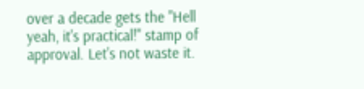over a decade gets the "Hell yeah, it's practical!" stamp of approval. Let's not waste it.